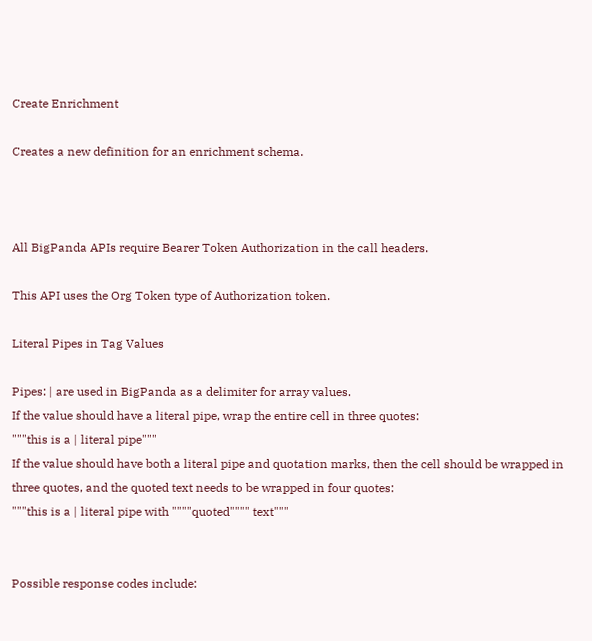Create Enrichment

Creates a new definition for an enrichment schema.



All BigPanda APIs require Bearer Token Authorization in the call headers.

This API uses the Org Token type of Authorization token.

Literal Pipes in Tag Values

Pipes: | are used in BigPanda as a delimiter for array values.
If the value should have a literal pipe, wrap the entire cell in three quotes:
"""this is a | literal pipe"""
If the value should have both a literal pipe and quotation marks, then the cell should be wrapped in three quotes, and the quoted text needs to be wrapped in four quotes:
"""this is a | literal pipe with """"quoted"""" text"""


Possible response codes include: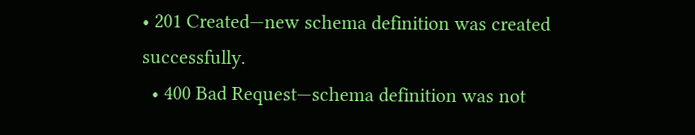• 201 Created—new schema definition was created successfully.
  • 400 Bad Request—schema definition was not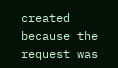created because the request was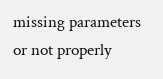missing parameters or not properly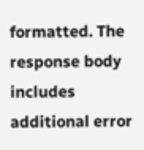formatted. The response body includes additional error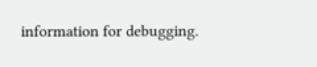information for debugging.